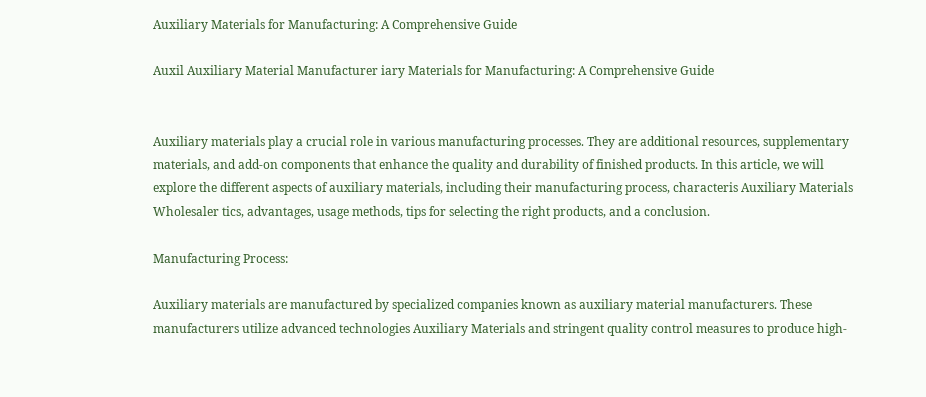Auxiliary Materials for Manufacturing: A Comprehensive Guide

Auxil Auxiliary Material Manufacturer iary Materials for Manufacturing: A Comprehensive Guide


Auxiliary materials play a crucial role in various manufacturing processes. They are additional resources, supplementary materials, and add-on components that enhance the quality and durability of finished products. In this article, we will explore the different aspects of auxiliary materials, including their manufacturing process, characteris Auxiliary Materials Wholesaler tics, advantages, usage methods, tips for selecting the right products, and a conclusion.

Manufacturing Process:

Auxiliary materials are manufactured by specialized companies known as auxiliary material manufacturers. These manufacturers utilize advanced technologies Auxiliary Materials and stringent quality control measures to produce high-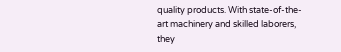quality products. With state-of-the-art machinery and skilled laborers, they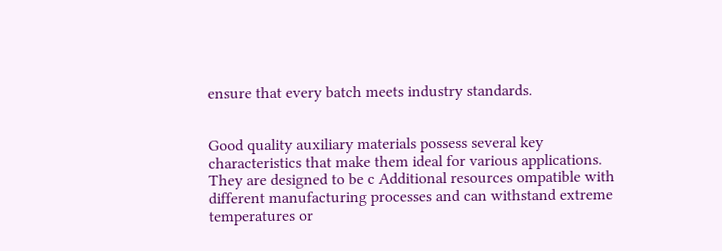ensure that every batch meets industry standards.


Good quality auxiliary materials possess several key characteristics that make them ideal for various applications. They are designed to be c Additional resources ompatible with different manufacturing processes and can withstand extreme temperatures or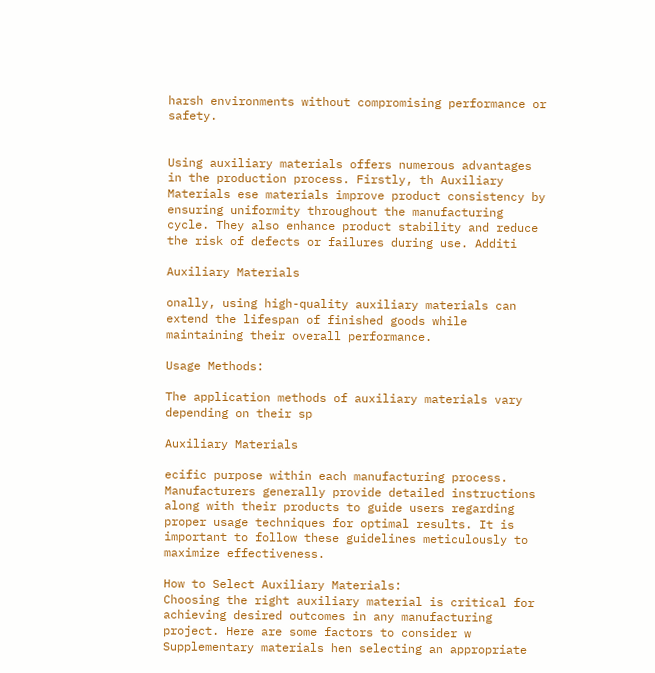harsh environments without compromising performance or safety.


Using auxiliary materials offers numerous advantages in the production process. Firstly, th Auxiliary Materials ese materials improve product consistency by ensuring uniformity throughout the manufacturing cycle. They also enhance product stability and reduce the risk of defects or failures during use. Additi

Auxiliary Materials

onally, using high-quality auxiliary materials can extend the lifespan of finished goods while maintaining their overall performance.

Usage Methods:

The application methods of auxiliary materials vary depending on their sp

Auxiliary Materials

ecific purpose within each manufacturing process. Manufacturers generally provide detailed instructions along with their products to guide users regarding proper usage techniques for optimal results. It is important to follow these guidelines meticulously to maximize effectiveness.

How to Select Auxiliary Materials:
Choosing the right auxiliary material is critical for achieving desired outcomes in any manufacturing project. Here are some factors to consider w Supplementary materials hen selecting an appropriate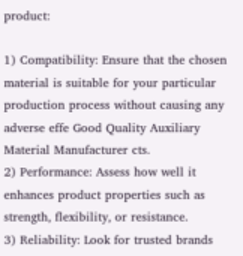product:

1) Compatibility: Ensure that the chosen material is suitable for your particular production process without causing any adverse effe Good Quality Auxiliary Material Manufacturer cts.
2) Performance: Assess how well it enhances product properties such as strength, flexibility, or resistance.
3) Reliability: Look for trusted brands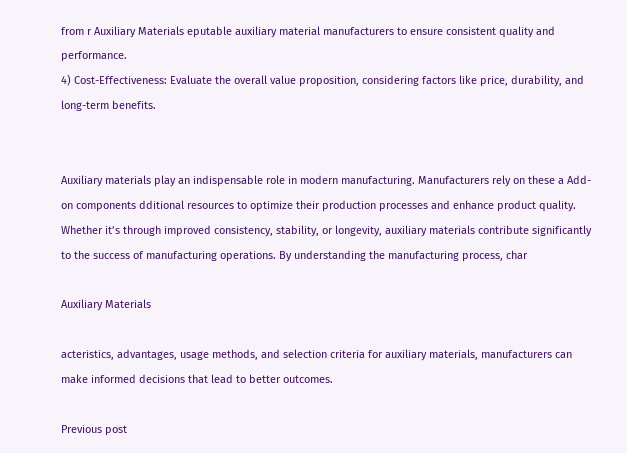from r Auxiliary Materials eputable auxiliary material manufacturers to ensure consistent quality and performance.
4) Cost-Effectiveness: Evaluate the overall value proposition, considering factors like price, durability, and long-term benefits.


Auxiliary materials play an indispensable role in modern manufacturing. Manufacturers rely on these a Add-on components dditional resources to optimize their production processes and enhance product quality. Whether it’s through improved consistency, stability, or longevity, auxiliary materials contribute significantly to the success of manufacturing operations. By understanding the manufacturing process, char

Auxiliary Materials

acteristics, advantages, usage methods, and selection criteria for auxiliary materials, manufacturers can make informed decisions that lead to better outcomes.

Previous post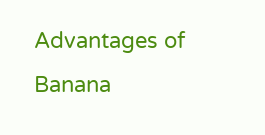Advantages of Banana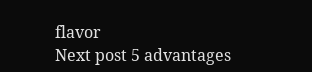flavor
Next post 5 advantages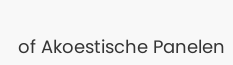of Akoestische Panelen